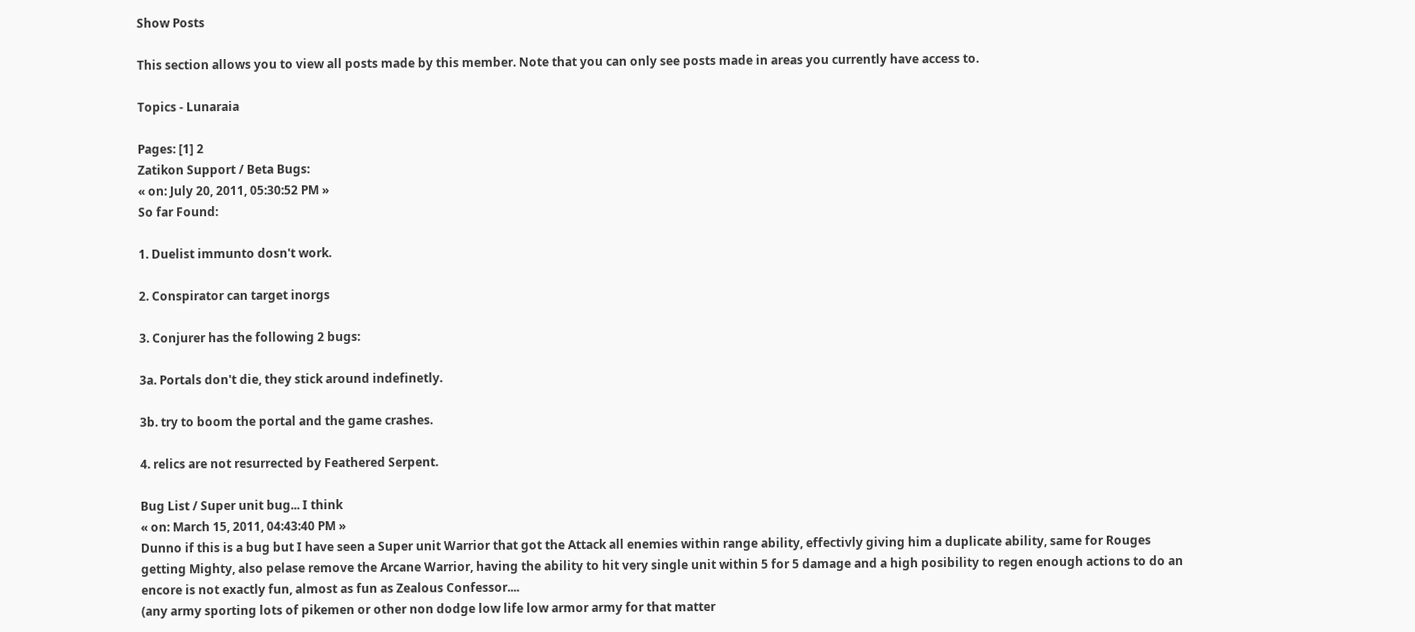Show Posts

This section allows you to view all posts made by this member. Note that you can only see posts made in areas you currently have access to.

Topics - Lunaraia

Pages: [1] 2
Zatikon Support / Beta Bugs:
« on: July 20, 2011, 05:30:52 PM »
So far Found:

1. Duelist immunto dosn't work.

2. Conspirator can target inorgs

3. Conjurer has the following 2 bugs:

3a. Portals don't die, they stick around indefinetly.

3b. try to boom the portal and the game crashes.

4. relics are not resurrected by Feathered Serpent.

Bug List / Super unit bug... I think
« on: March 15, 2011, 04:43:40 PM »
Dunno if this is a bug but I have seen a Super unit Warrior that got the Attack all enemies within range ability, effectivly giving him a duplicate ability, same for Rouges getting Mighty, also pelase remove the Arcane Warrior, having the ability to hit very single unit within 5 for 5 damage and a high posibility to regen enough actions to do an encore is not exactly fun, almost as fun as Zealous Confessor....
(any army sporting lots of pikemen or other non dodge low life low armor army for that matter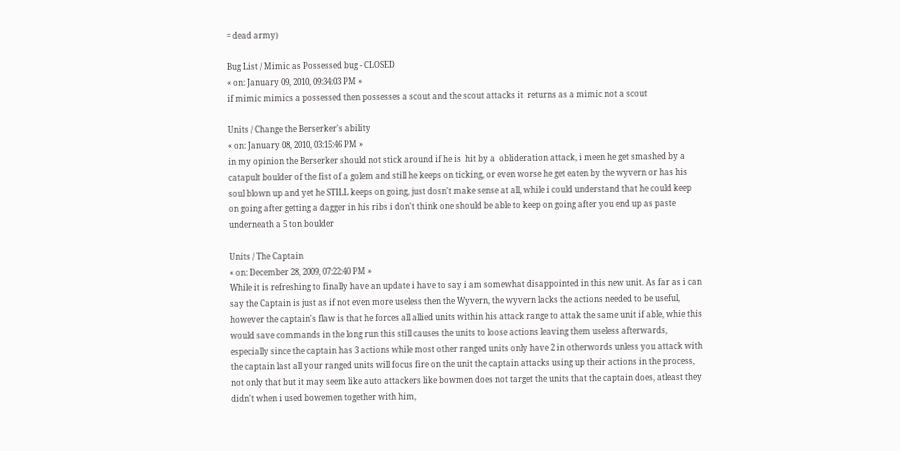= dead army)

Bug List / Mimic as Possessed bug - CLOSED
« on: January 09, 2010, 09:34:03 PM »
if mimic mimics a possessed then possesses a scout and the scout attacks it  returns as a mimic not a scout

Units / Change the Berserker's ability
« on: January 08, 2010, 03:15:46 PM »
in my opinion the Berserker should not stick around if he is  hit by a  oblideration attack, i meen he get smashed by a catapult boulder of the fist of a golem and still he keeps on ticking, or even worse he get eaten by the wyvern or has his soul blown up and yet he STILL keeps on going, just dosn't make sense at all, while i could understand that he could keep on going after getting a dagger in his ribs i don't think one should be able to keep on going after you end up as paste underneath a 5 ton boulder

Units / The Captain
« on: December 28, 2009, 07:22:40 PM »
While it is refreshing to finally have an update i have to say i am somewhat disappointed in this new unit. As far as i can say the Captain is just as if not even more useless then the Wyvern, the wyvern lacks the actions needed to be useful, however the captain's flaw is that he forces all allied units within his attack range to attak the same unit if able, whie this would save commands in the long run this still causes the units to loose actions leaving them useless afterwards, especially since the captain has 3 actions while most other ranged units only have 2 in otherwords unless you attack with the captain last all your ranged units will focus fire on the unit the captain attacks using up their actions in the process, not only that but it may seem like auto attackers like bowmen does not target the units that the captain does, atleast they didn't when i used bowemen together with him,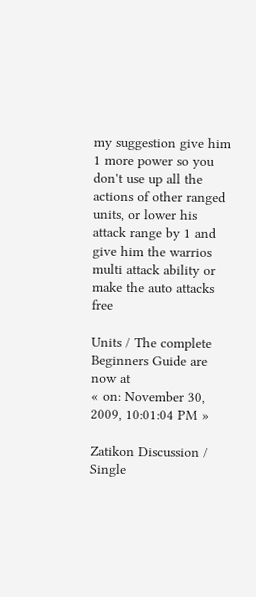my suggestion give him 1 more power so you don't use up all the actions of other ranged units, or lower his attack range by 1 and give him the warrios multi attack ability or make the auto attacks free

Units / The complete Beginners Guide are now at
« on: November 30, 2009, 10:01:04 PM »

Zatikon Discussion / Single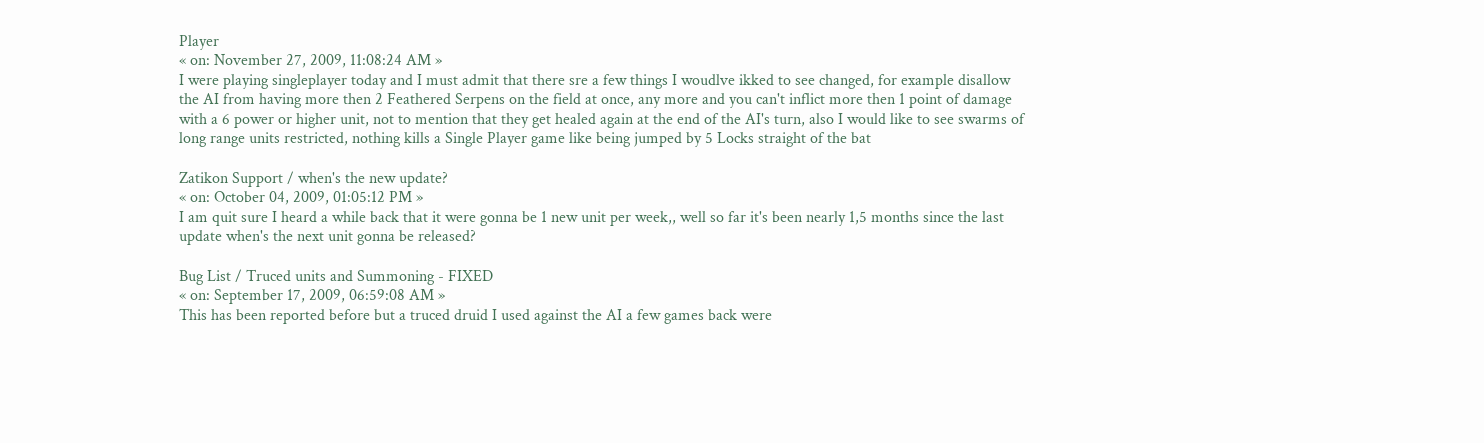Player
« on: November 27, 2009, 11:08:24 AM »
I were playing singleplayer today and I must admit that there sre a few things I woudlve ikked to see changed, for example disallow the AI from having more then 2 Feathered Serpens on the field at once, any more and you can't inflict more then 1 point of damage with a 6 power or higher unit, not to mention that they get healed again at the end of the AI's turn, also I would like to see swarms of long range units restricted, nothing kills a Single Player game like being jumped by 5 Locks straight of the bat

Zatikon Support / when's the new update?
« on: October 04, 2009, 01:05:12 PM »
I am quit sure I heard a while back that it were gonna be 1 new unit per week,, well so far it's been nearly 1,5 months since the last update when's the next unit gonna be released?

Bug List / Truced units and Summoning - FIXED
« on: September 17, 2009, 06:59:08 AM »
This has been reported before but a truced druid I used against the AI a few games back were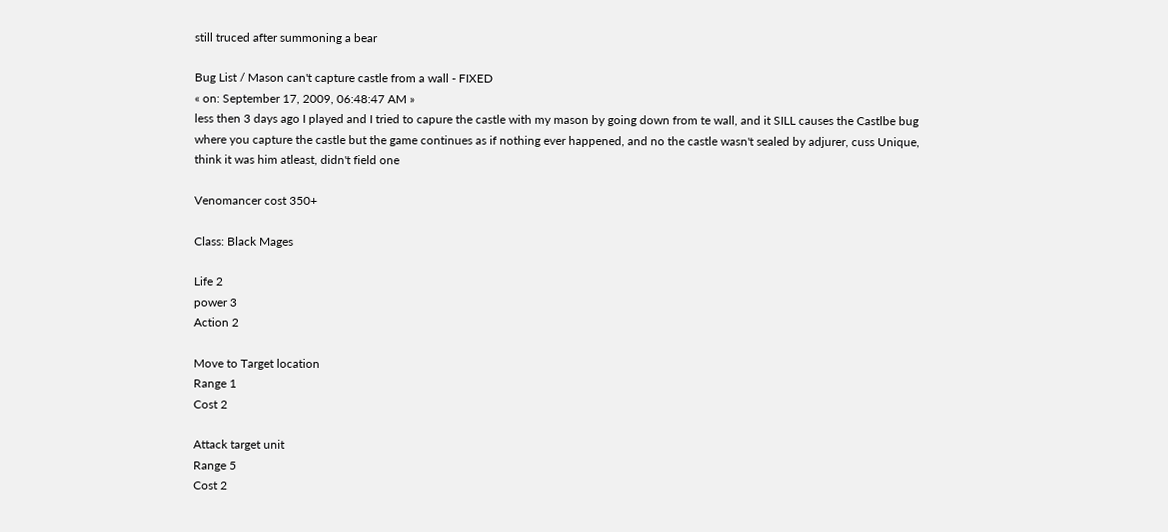still truced after summoning a bear

Bug List / Mason can't capture castle from a wall - FIXED
« on: September 17, 2009, 06:48:47 AM »
less then 3 days ago I played and I tried to capure the castle with my mason by going down from te wall, and it SILL causes the Castlbe bug where you capture the castle but the game continues as if nothing ever happened, and no the castle wasn't sealed by adjurer, cuss Unique, think it was him atleast, didn't field one

Venomancer cost 350+

Class: Black Mages

Life 2
power 3
Action 2

Move to Target location
Range 1
Cost 2

Attack target unit
Range 5
Cost 2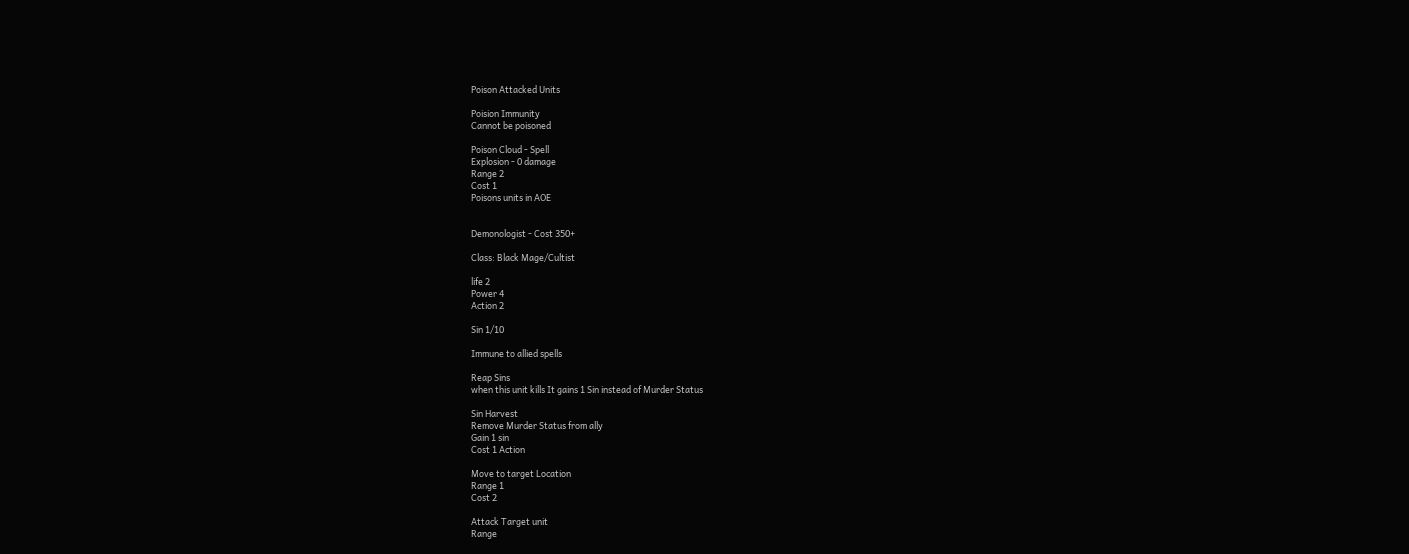Poison Attacked Units

Poision Immunity
Cannot be poisoned

Poison Cloud - Spell
Explosion - 0 damage
Range 2
Cost 1
Poisons units in AOE


Demonologist - Cost 350+

Class: Black Mage/Cultist

life 2
Power 4
Action 2

Sin 1/10

Immune to allied spells

Reap Sins
when this unit kills It gains 1 Sin instead of Murder Status

Sin Harvest
Remove Murder Status from ally
Gain 1 sin
Cost 1 Action

Move to target Location
Range 1
Cost 2

Attack Target unit
Range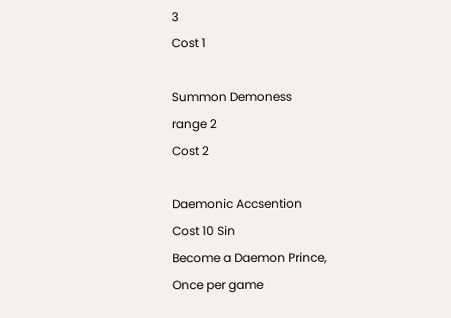3
Cost 1

Summon Demoness
range 2
Cost 2

Daemonic Accsention
Cost 10 Sin
Become a Daemon Prince, Once per game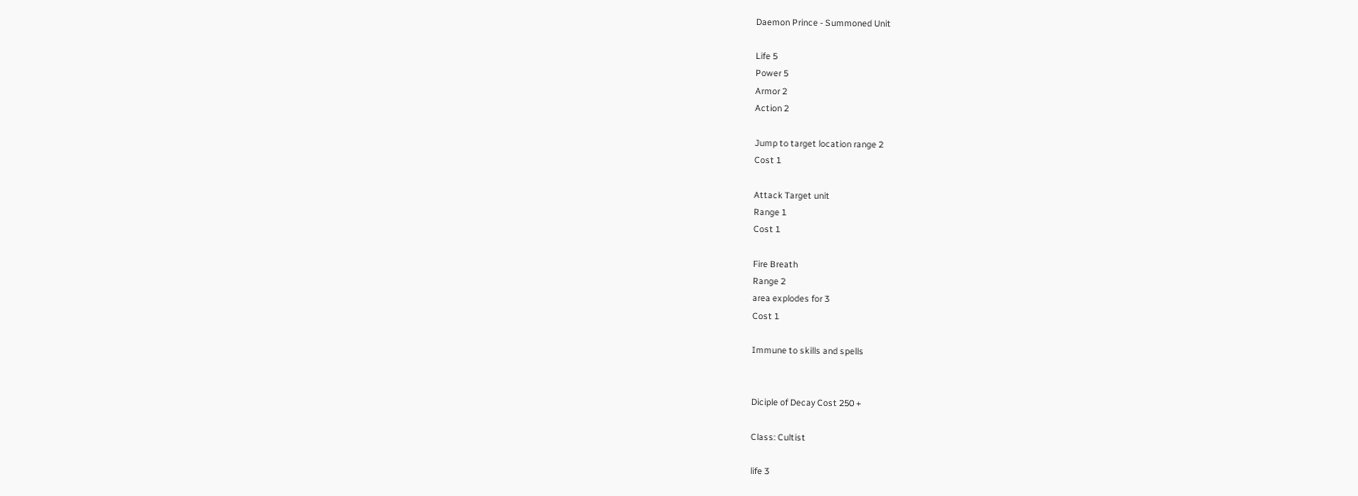Daemon Prince - Summoned Unit

Life 5
Power 5
Armor 2
Action 2

Jump to target location range 2
Cost 1

Attack Target unit
Range 1
Cost 1

Fire Breath
Range 2
area explodes for 3
Cost 1

Immune to skills and spells


Diciple of Decay Cost 250 +

Class: Cultist

life 3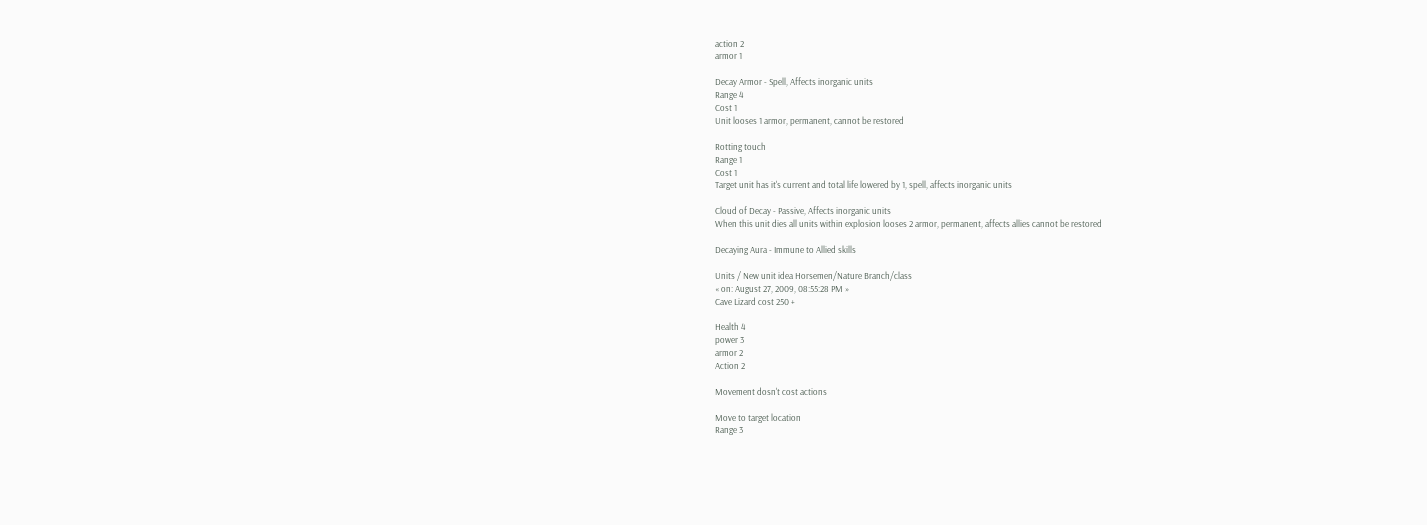action 2
armor 1

Decay Armor - Spell, Affects inorganic units
Range 4
Cost 1
Unit looses 1 armor, permanent, cannot be restored

Rotting touch
Range 1
Cost 1
Target unit has it's current and total life lowered by 1, spell, affects inorganic units

Cloud of Decay - Passive, Affects inorganic units
When this unit dies all units within explosion looses 2 armor, permanent, affects allies cannot be restored

Decaying Aura - Immune to Allied skills

Units / New unit idea Horsemen/Nature Branch/class
« on: August 27, 2009, 08:55:28 PM »
Cave Lizard cost 250 +

Health 4
power 3
armor 2
Action 2

Movement dosn't cost actions

Move to target location
Range 3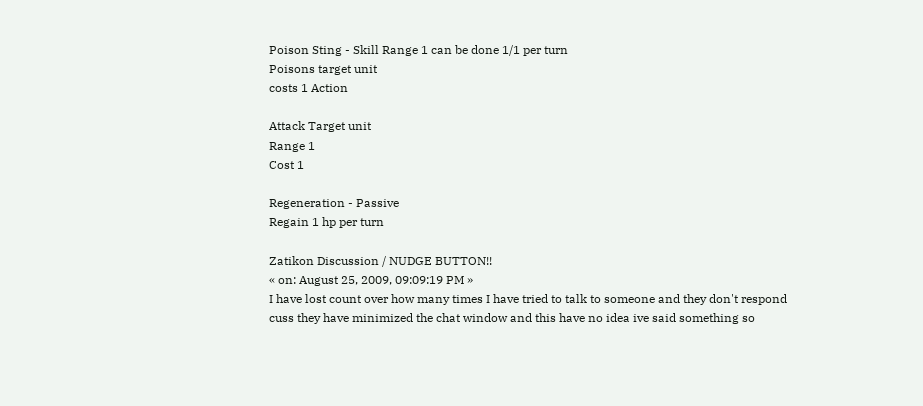Poison Sting - Skill Range 1 can be done 1/1 per turn
Poisons target unit
costs 1 Action

Attack Target unit
Range 1
Cost 1

Regeneration - Passive
Regain 1 hp per turn

Zatikon Discussion / NUDGE BUTTON!!
« on: August 25, 2009, 09:09:19 PM »
I have lost count over how many times I have tried to talk to someone and they don't respond cuss they have minimized the chat window and this have no idea ive said something so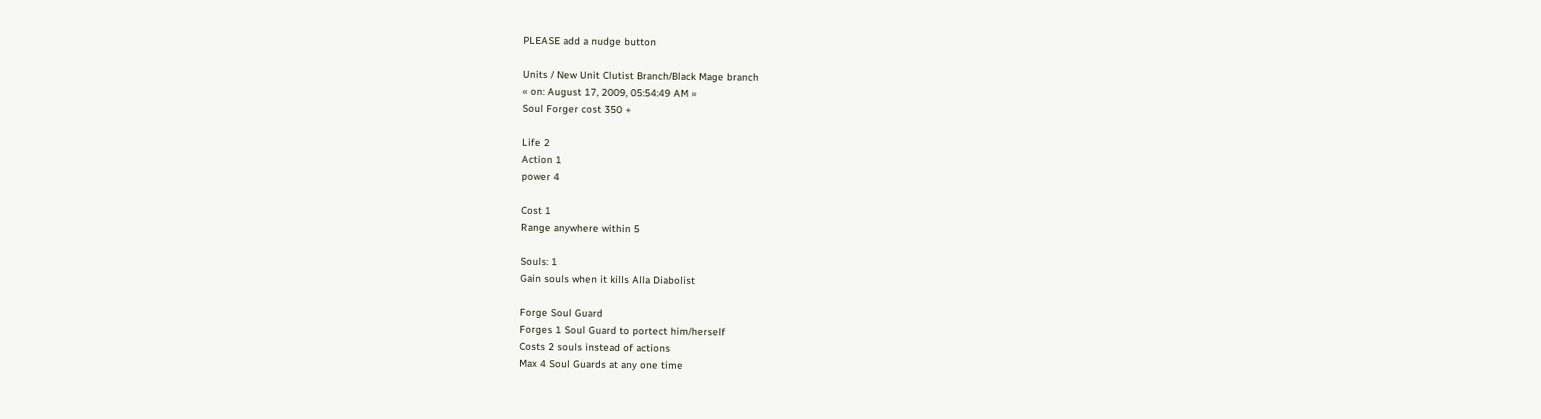PLEASE add a nudge button

Units / New Unit Clutist Branch/Black Mage branch
« on: August 17, 2009, 05:54:49 AM »
Soul Forger cost 350 +

Life 2
Action 1
power 4

Cost 1
Range anywhere within 5

Souls: 1
Gain souls when it kills Alla Diabolist

Forge Soul Guard
Forges 1 Soul Guard to portect him/herself
Costs 2 souls instead of actions
Max 4 Soul Guards at any one time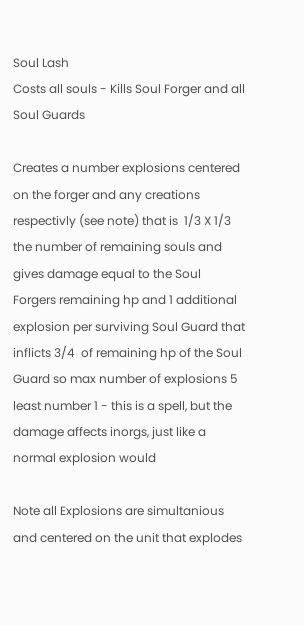Soul Lash
Costs all souls - Kills Soul Forger and all Soul Guards

Creates a number explosions centered on the forger and any creations respectivly (see note) that is  1/3 X 1/3 the number of remaining souls and gives damage equal to the Soul Forgers remaining hp and 1 additional explosion per surviving Soul Guard that inflicts 3/4  of remaining hp of the Soul Guard so max number of explosions 5 least number 1 - this is a spell, but the damage affects inorgs, just like a normal explosion would

Note all Explosions are simultanious and centered on the unit that explodes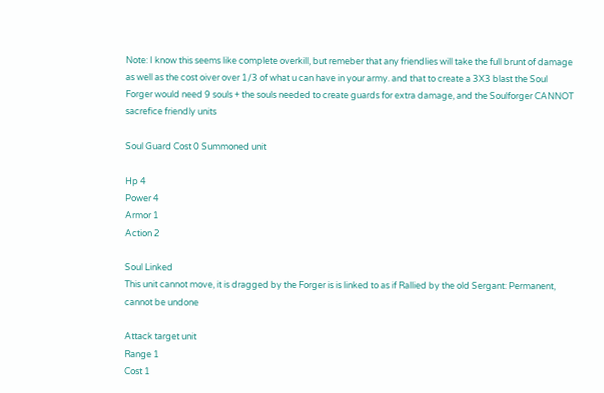Note: I know this seems like complete overkill, but remeber that any friendlies will take the full brunt of damage as well as the cost oiver over 1/3 of what u can have in your army. and that to create a 3X3 blast the Soul Forger would need 9 souls + the souls needed to create guards for extra damage, and the Soulforger CANNOT sacrefice friendly units

Soul Guard Cost 0 Summoned unit

Hp 4
Power 4
Armor 1
Action 2

Soul Linked
This unit cannot move, it is dragged by the Forger is is linked to as if Rallied by the old Sergant: Permanent, cannot be undone

Attack target unit
Range 1
Cost 1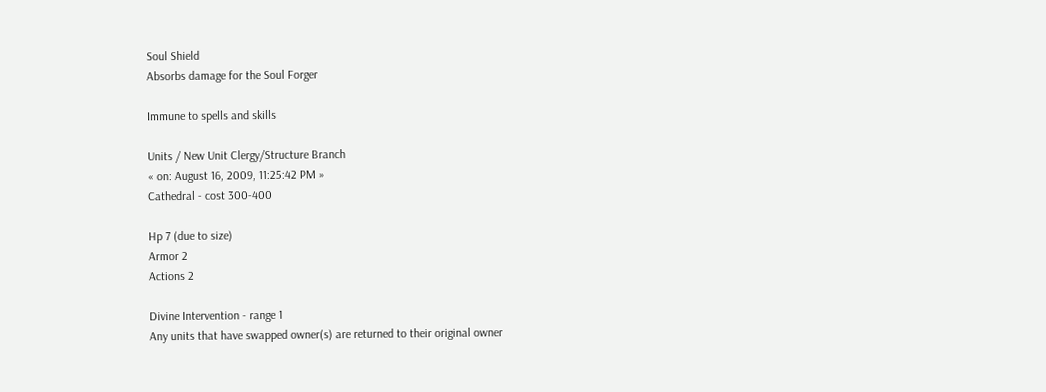Soul Shield
Absorbs damage for the Soul Forger

Immune to spells and skills

Units / New Unit Clergy/Structure Branch
« on: August 16, 2009, 11:25:42 PM »
Cathedral - cost 300-400

Hp 7 (due to size)
Armor 2
Actions 2

Divine Intervention - range 1
Any units that have swapped owner(s) are returned to their original owner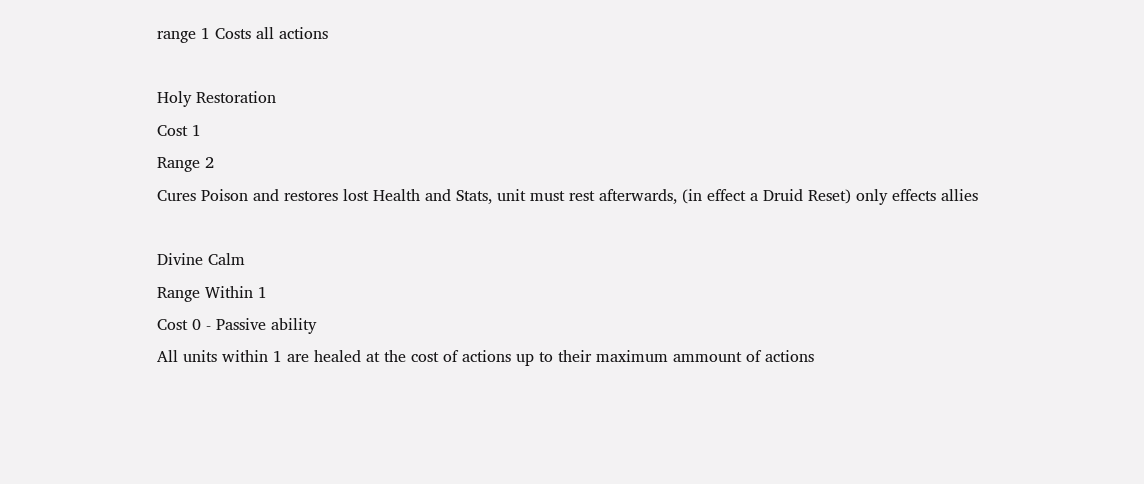range 1 Costs all actions

Holy Restoration
Cost 1
Range 2
Cures Poison and restores lost Health and Stats, unit must rest afterwards, (in effect a Druid Reset) only effects allies

Divine Calm
Range Within 1
Cost 0 - Passive ability
All units within 1 are healed at the cost of actions up to their maximum ammount of actions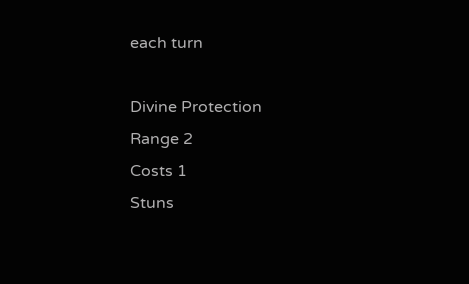each turn

Divine Protection
Range 2
Costs 1
Stuns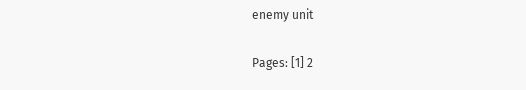enemy unit

Pages: [1] 2